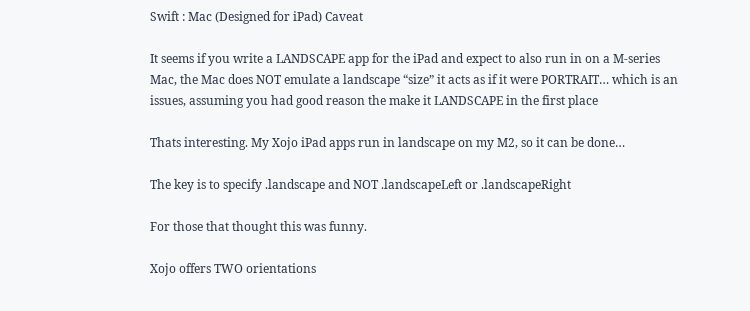Swift : Mac (Designed for iPad) Caveat

It seems if you write a LANDSCAPE app for the iPad and expect to also run in on a M-series Mac, the Mac does NOT emulate a landscape “size” it acts as if it were PORTRAIT… which is an issues, assuming you had good reason the make it LANDSCAPE in the first place

Thats interesting. My Xojo iPad apps run in landscape on my M2, so it can be done…

The key is to specify .landscape and NOT .landscapeLeft or .landscapeRight

For those that thought this was funny.

Xojo offers TWO orientations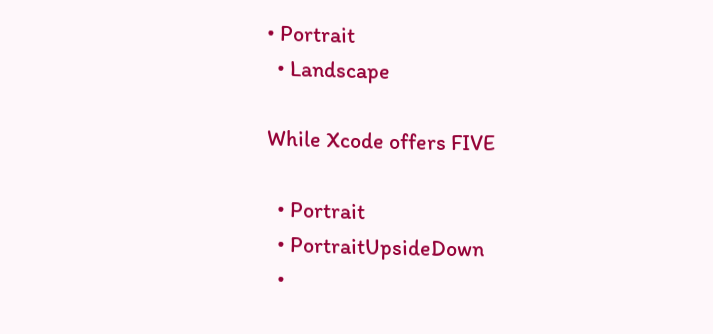• Portrait
  • Landscape

While Xcode offers FIVE

  • Portrait
  • PortraitUpsideDown
  •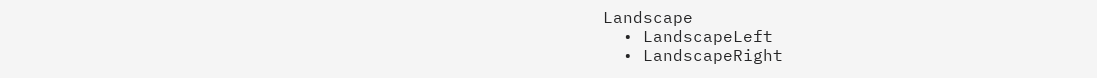Landscape
  • LandscapeLeft
  • LandscapeRight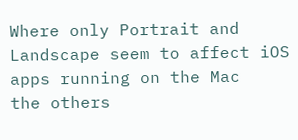Where only Portrait and Landscape seem to affect iOS apps running on the Mac
the others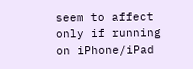seem to affect only if running on iPhone/iPad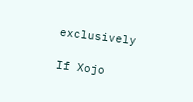exclusively

If Xojo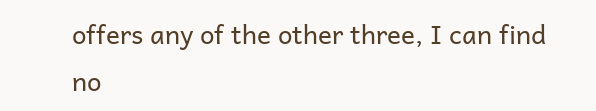offers any of the other three, I can find no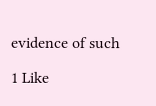evidence of such

1 Like